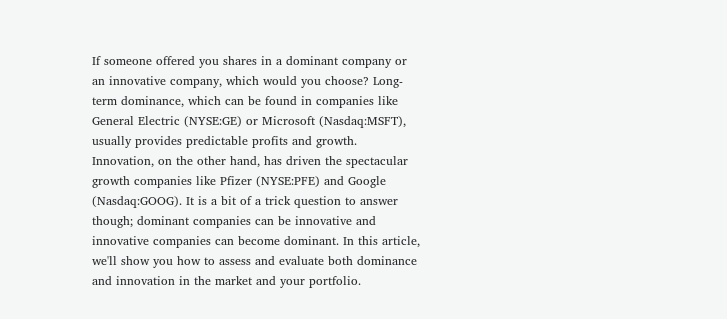If someone offered you shares in a dominant company or an innovative company, which would you choose? Long-term dominance, which can be found in companies like General Electric (NYSE:GE) or Microsoft (Nasdaq:MSFT), usually provides predictable profits and growth. Innovation, on the other hand, has driven the spectacular growth companies like Pfizer (NYSE:PFE) and Google (Nasdaq:GOOG). It is a bit of a trick question to answer though; dominant companies can be innovative and innovative companies can become dominant. In this article, we'll show you how to assess and evaluate both dominance and innovation in the market and your portfolio.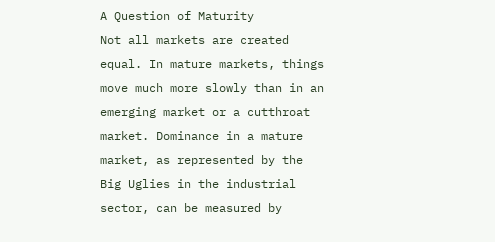A Question of Maturity
Not all markets are created equal. In mature markets, things move much more slowly than in an emerging market or a cutthroat market. Dominance in a mature market, as represented by the Big Uglies in the industrial sector, can be measured by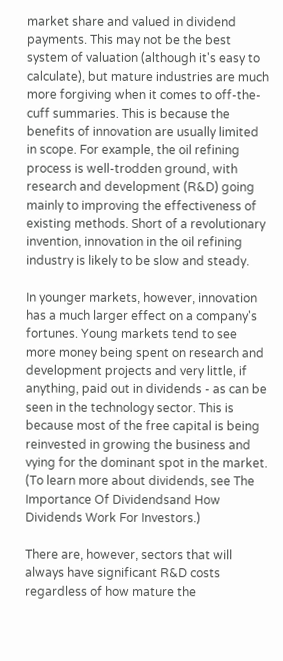market share and valued in dividend payments. This may not be the best system of valuation (although it's easy to calculate), but mature industries are much more forgiving when it comes to off-the-cuff summaries. This is because the benefits of innovation are usually limited in scope. For example, the oil refining process is well-trodden ground, with research and development (R&D) going mainly to improving the effectiveness of existing methods. Short of a revolutionary invention, innovation in the oil refining industry is likely to be slow and steady.

In younger markets, however, innovation has a much larger effect on a company's fortunes. Young markets tend to see more money being spent on research and development projects and very little, if anything, paid out in dividends - as can be seen in the technology sector. This is because most of the free capital is being reinvested in growing the business and vying for the dominant spot in the market. (To learn more about dividends, see The Importance Of Dividendsand How Dividends Work For Investors.)

There are, however, sectors that will always have significant R&D costs regardless of how mature the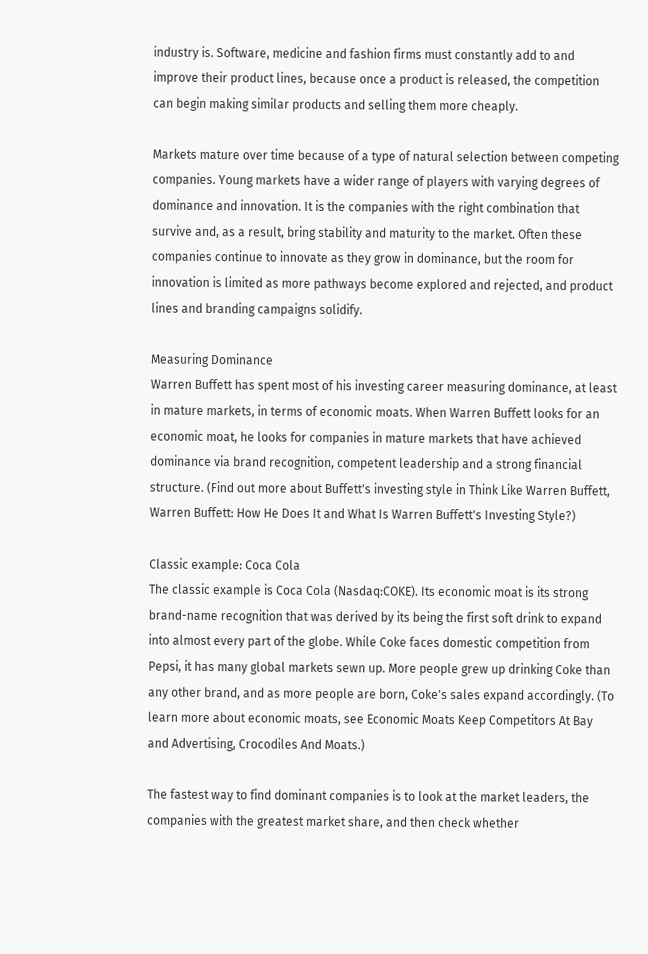industry is. Software, medicine and fashion firms must constantly add to and improve their product lines, because once a product is released, the competition can begin making similar products and selling them more cheaply.

Markets mature over time because of a type of natural selection between competing companies. Young markets have a wider range of players with varying degrees of dominance and innovation. It is the companies with the right combination that survive and, as a result, bring stability and maturity to the market. Often these companies continue to innovate as they grow in dominance, but the room for innovation is limited as more pathways become explored and rejected, and product lines and branding campaigns solidify.

Measuring Dominance
Warren Buffett has spent most of his investing career measuring dominance, at least in mature markets, in terms of economic moats. When Warren Buffett looks for an economic moat, he looks for companies in mature markets that have achieved dominance via brand recognition, competent leadership and a strong financial structure. (Find out more about Buffett's investing style in Think Like Warren Buffett, Warren Buffett: How He Does It and What Is Warren Buffett's Investing Style?)

Classic example: Coca Cola
The classic example is Coca Cola (Nasdaq:COKE). Its economic moat is its strong brand-name recognition that was derived by its being the first soft drink to expand into almost every part of the globe. While Coke faces domestic competition from Pepsi, it has many global markets sewn up. More people grew up drinking Coke than any other brand, and as more people are born, Coke's sales expand accordingly. (To learn more about economic moats, see Economic Moats Keep Competitors At Bay and Advertising, Crocodiles And Moats.)

The fastest way to find dominant companies is to look at the market leaders, the companies with the greatest market share, and then check whether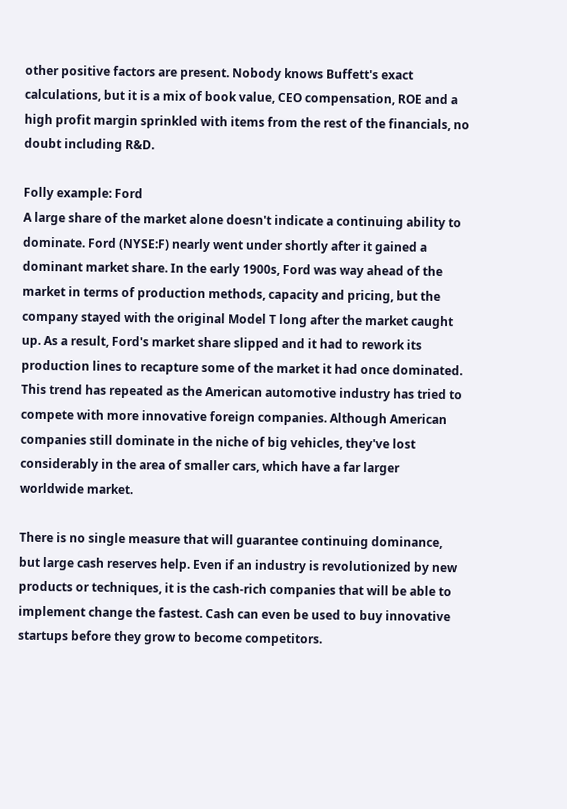other positive factors are present. Nobody knows Buffett's exact calculations, but it is a mix of book value, CEO compensation, ROE and a high profit margin sprinkled with items from the rest of the financials, no doubt including R&D.

Folly example: Ford
A large share of the market alone doesn't indicate a continuing ability to dominate. Ford (NYSE:F) nearly went under shortly after it gained a dominant market share. In the early 1900s, Ford was way ahead of the market in terms of production methods, capacity and pricing, but the company stayed with the original Model T long after the market caught up. As a result, Ford's market share slipped and it had to rework its production lines to recapture some of the market it had once dominated. This trend has repeated as the American automotive industry has tried to compete with more innovative foreign companies. Although American companies still dominate in the niche of big vehicles, they've lost considerably in the area of smaller cars, which have a far larger worldwide market.

There is no single measure that will guarantee continuing dominance, but large cash reserves help. Even if an industry is revolutionized by new products or techniques, it is the cash-rich companies that will be able to implement change the fastest. Cash can even be used to buy innovative startups before they grow to become competitors.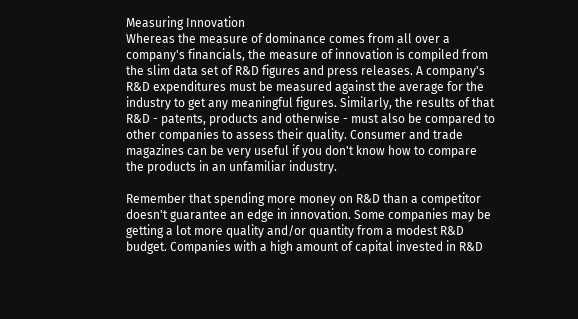Measuring Innovation
Whereas the measure of dominance comes from all over a company's financials, the measure of innovation is compiled from the slim data set of R&D figures and press releases. A company's R&D expenditures must be measured against the average for the industry to get any meaningful figures. Similarly, the results of that R&D - patents, products and otherwise - must also be compared to other companies to assess their quality. Consumer and trade magazines can be very useful if you don't know how to compare the products in an unfamiliar industry.

Remember that spending more money on R&D than a competitor doesn't guarantee an edge in innovation. Some companies may be getting a lot more quality and/or quantity from a modest R&D budget. Companies with a high amount of capital invested in R&D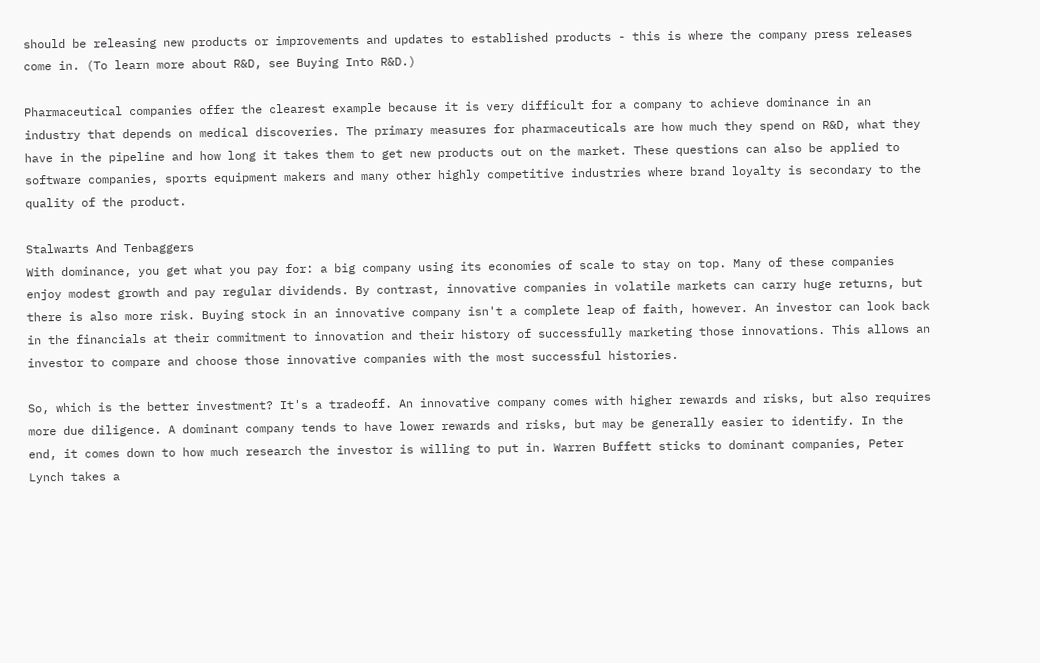should be releasing new products or improvements and updates to established products - this is where the company press releases come in. (To learn more about R&D, see Buying Into R&D.)

Pharmaceutical companies offer the clearest example because it is very difficult for a company to achieve dominance in an industry that depends on medical discoveries. The primary measures for pharmaceuticals are how much they spend on R&D, what they have in the pipeline and how long it takes them to get new products out on the market. These questions can also be applied to software companies, sports equipment makers and many other highly competitive industries where brand loyalty is secondary to the quality of the product.

Stalwarts And Tenbaggers
With dominance, you get what you pay for: a big company using its economies of scale to stay on top. Many of these companies enjoy modest growth and pay regular dividends. By contrast, innovative companies in volatile markets can carry huge returns, but there is also more risk. Buying stock in an innovative company isn't a complete leap of faith, however. An investor can look back in the financials at their commitment to innovation and their history of successfully marketing those innovations. This allows an investor to compare and choose those innovative companies with the most successful histories.

So, which is the better investment? It's a tradeoff. An innovative company comes with higher rewards and risks, but also requires more due diligence. A dominant company tends to have lower rewards and risks, but may be generally easier to identify. In the end, it comes down to how much research the investor is willing to put in. Warren Buffett sticks to dominant companies, Peter Lynch takes a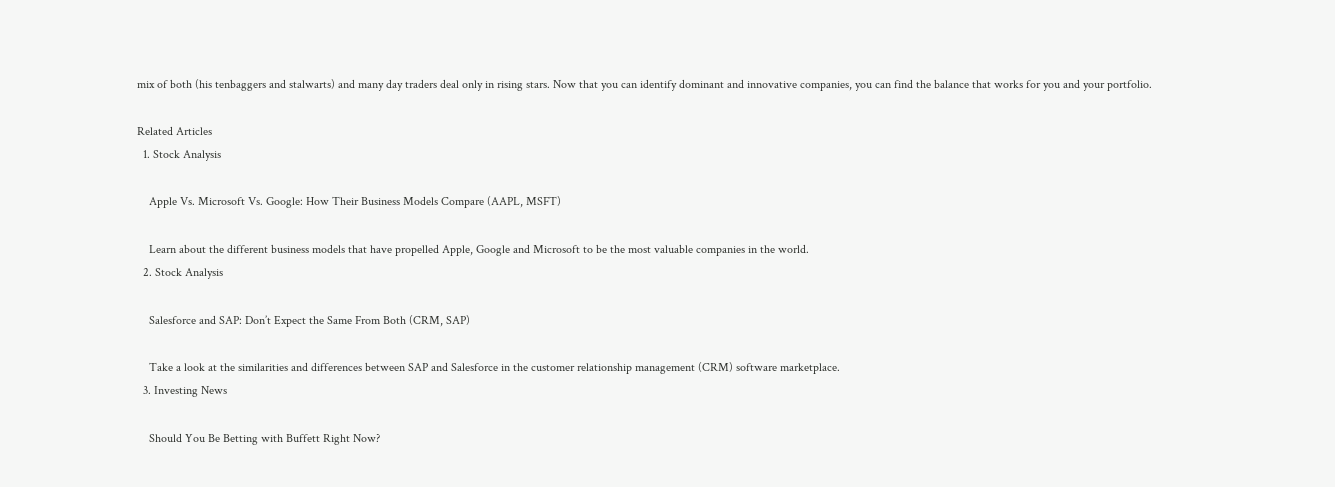mix of both (his tenbaggers and stalwarts) and many day traders deal only in rising stars. Now that you can identify dominant and innovative companies, you can find the balance that works for you and your portfolio.

Related Articles
  1. Stock Analysis

    Apple Vs. Microsoft Vs. Google: How Their Business Models Compare (AAPL, MSFT)

    Learn about the different business models that have propelled Apple, Google and Microsoft to be the most valuable companies in the world.
  2. Stock Analysis

    Salesforce and SAP: Don’t Expect the Same From Both (CRM, SAP)

    Take a look at the similarities and differences between SAP and Salesforce in the customer relationship management (CRM) software marketplace.
  3. Investing News

    Should You Be Betting with Buffett Right Now?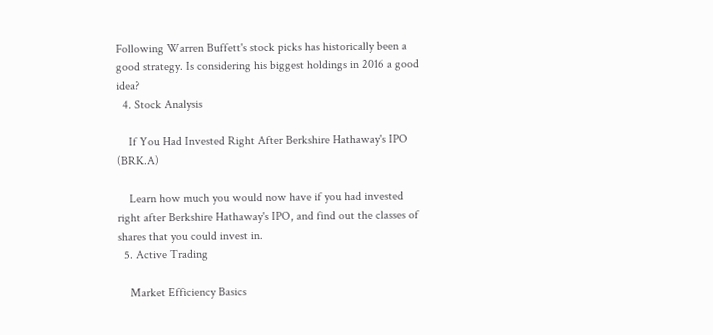Following Warren Buffett's stock picks has historically been a good strategy. Is considering his biggest holdings in 2016 a good idea?
  4. Stock Analysis

    If You Had Invested Right After Berkshire Hathaway's IPO (BRK.A)

    Learn how much you would now have if you had invested right after Berkshire Hathaway's IPO, and find out the classes of shares that you could invest in.
  5. Active Trading

    Market Efficiency Basics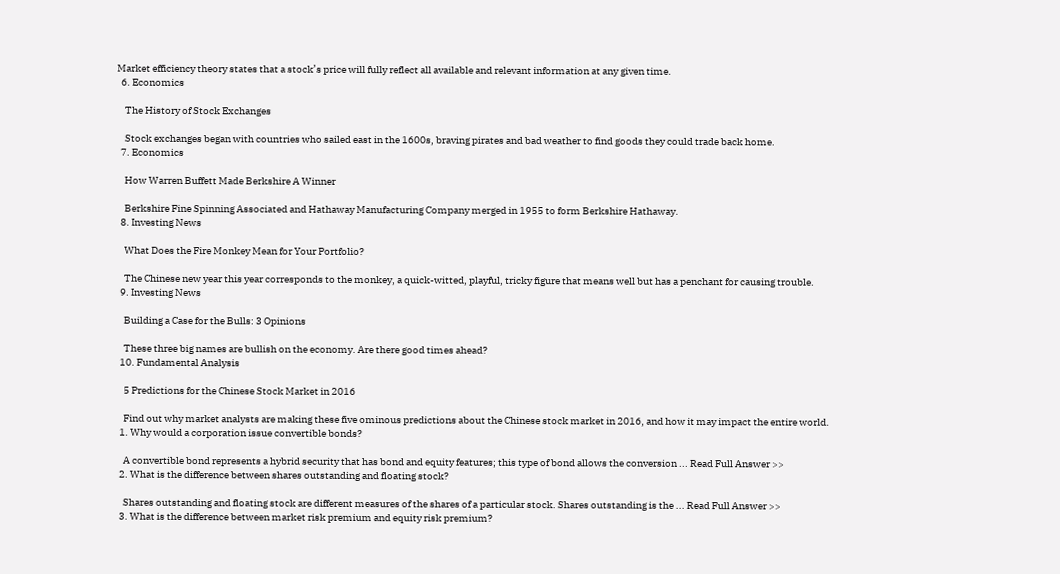Market efficiency theory states that a stock’s price will fully reflect all available and relevant information at any given time.
  6. Economics

    The History of Stock Exchanges

    Stock exchanges began with countries who sailed east in the 1600s, braving pirates and bad weather to find goods they could trade back home.
  7. Economics

    How Warren Buffett Made Berkshire A Winner

    Berkshire Fine Spinning Associated and Hathaway Manufacturing Company merged in 1955 to form Berkshire Hathaway.
  8. Investing News

    What Does the Fire Monkey Mean for Your Portfolio?

    The Chinese new year this year corresponds to the monkey, a quick-witted, playful, tricky figure that means well but has a penchant for causing trouble.
  9. Investing News

    Building a Case for the Bulls: 3 Opinions

    These three big names are bullish on the economy. Are there good times ahead?
  10. Fundamental Analysis

    5 Predictions for the Chinese Stock Market in 2016

    Find out why market analysts are making these five ominous predictions about the Chinese stock market in 2016, and how it may impact the entire world.
  1. Why would a corporation issue convertible bonds?

    A convertible bond represents a hybrid security that has bond and equity features; this type of bond allows the conversion ... Read Full Answer >>
  2. What is the difference between shares outstanding and floating stock?

    Shares outstanding and floating stock are different measures of the shares of a particular stock. Shares outstanding is the ... Read Full Answer >>
  3. What is the difference between market risk premium and equity risk premium?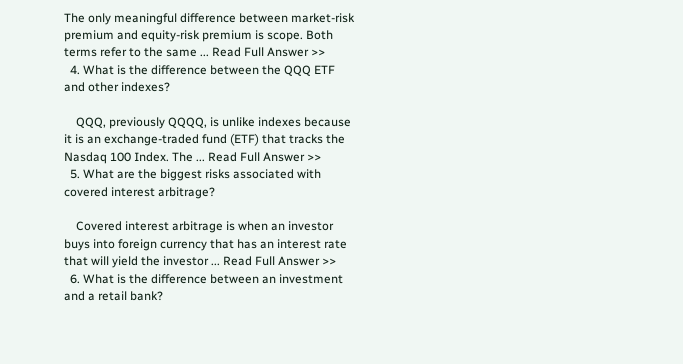The only meaningful difference between market-risk premium and equity-risk premium is scope. Both terms refer to the same ... Read Full Answer >>
  4. What is the difference between the QQQ ETF and other indexes?

    QQQ, previously QQQQ, is unlike indexes because it is an exchange-traded fund (ETF) that tracks the Nasdaq 100 Index. The ... Read Full Answer >>
  5. What are the biggest risks associated with covered interest arbitrage?

    Covered interest arbitrage is when an investor buys into foreign currency that has an interest rate that will yield the investor ... Read Full Answer >>
  6. What is the difference between an investment and a retail bank?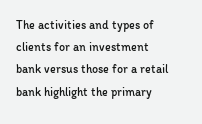The activities and types of clients for an investment bank versus those for a retail bank highlight the primary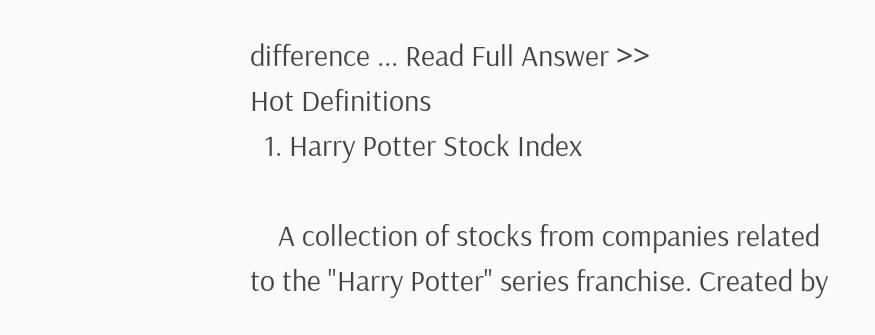difference ... Read Full Answer >>
Hot Definitions
  1. Harry Potter Stock Index

    A collection of stocks from companies related to the "Harry Potter" series franchise. Created by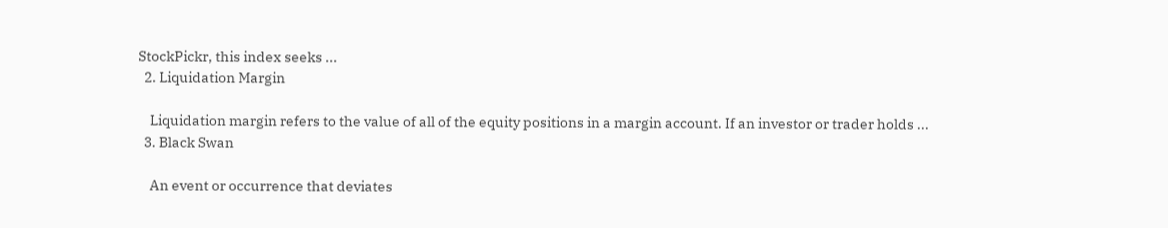StockPickr, this index seeks ...
  2. Liquidation Margin

    Liquidation margin refers to the value of all of the equity positions in a margin account. If an investor or trader holds ...
  3. Black Swan

    An event or occurrence that deviates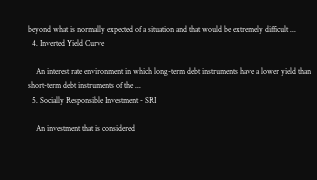beyond what is normally expected of a situation and that would be extremely difficult ...
  4. Inverted Yield Curve

    An interest rate environment in which long-term debt instruments have a lower yield than short-term debt instruments of the ...
  5. Socially Responsible Investment - SRI

    An investment that is considered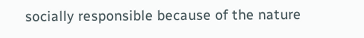socially responsible because of the nature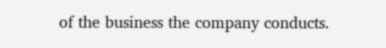of the business the company conducts.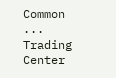Common ...
Trading Center